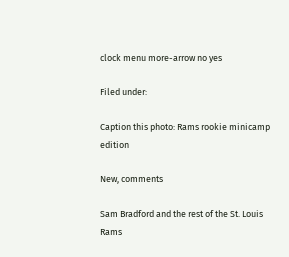clock menu more-arrow no yes

Filed under:

Caption this photo: Rams rookie minicamp edition

New, comments

Sam Bradford and the rest of the St. Louis Rams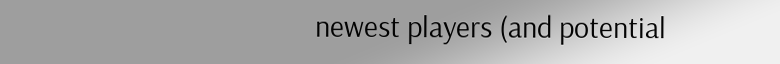newest players (and potential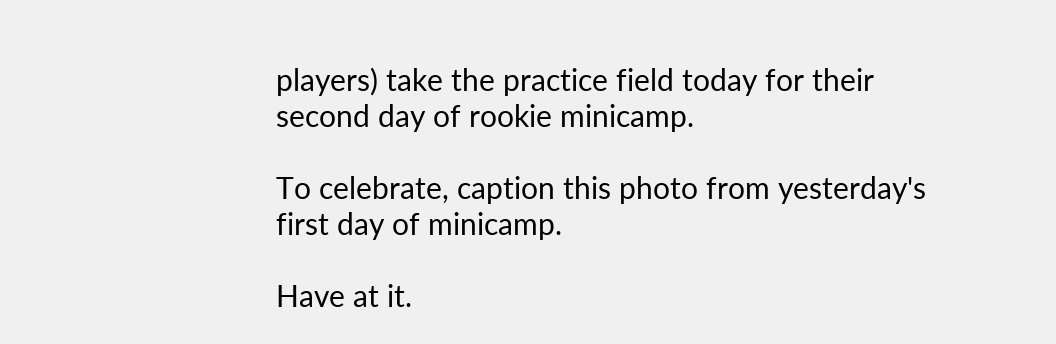players) take the practice field today for their second day of rookie minicamp.

To celebrate, caption this photo from yesterday's first day of minicamp.

Have at it.